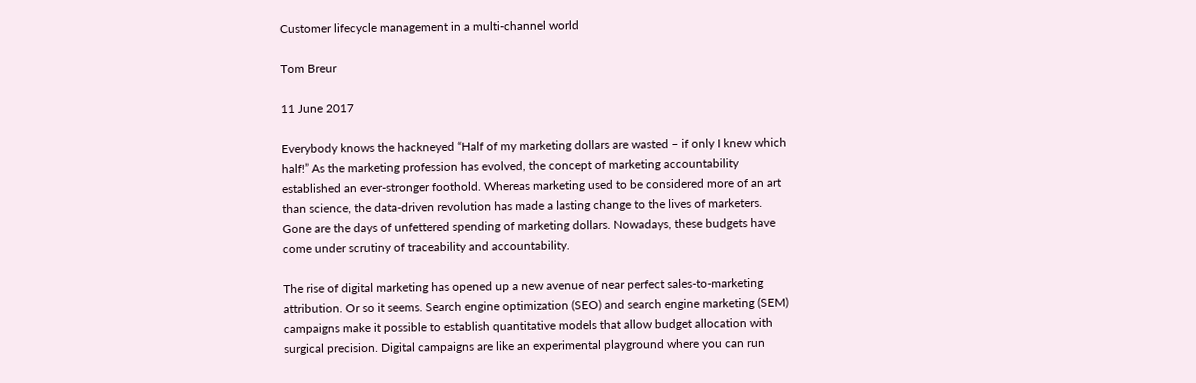Customer lifecycle management in a multi-channel world

Tom Breur

11 June 2017

Everybody knows the hackneyed “Half of my marketing dollars are wasted – if only I knew which half!” As the marketing profession has evolved, the concept of marketing accountability established an ever-stronger foothold. Whereas marketing used to be considered more of an art than science, the data-driven revolution has made a lasting change to the lives of marketers. Gone are the days of unfettered spending of marketing dollars. Nowadays, these budgets have come under scrutiny of traceability and accountability.

The rise of digital marketing has opened up a new avenue of near perfect sales-to-marketing attribution. Or so it seems. Search engine optimization (SEO) and search engine marketing (SEM) campaigns make it possible to establish quantitative models that allow budget allocation with surgical precision. Digital campaigns are like an experimental playground where you can run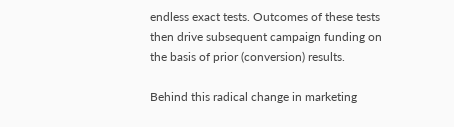endless exact tests. Outcomes of these tests then drive subsequent campaign funding on the basis of prior (conversion) results.

Behind this radical change in marketing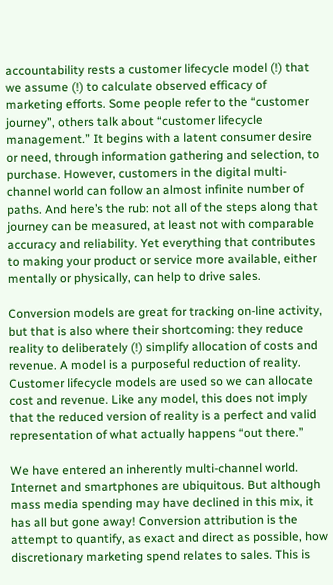accountability rests a customer lifecycle model (!) that we assume (!) to calculate observed efficacy of marketing efforts. Some people refer to the “customer journey”, others talk about “customer lifecycle management.” It begins with a latent consumer desire or need, through information gathering and selection, to purchase. However, customers in the digital multi-channel world can follow an almost infinite number of paths. And here’s the rub: not all of the steps along that journey can be measured, at least not with comparable accuracy and reliability. Yet everything that contributes to making your product or service more available, either mentally or physically, can help to drive sales.

Conversion models are great for tracking on-line activity, but that is also where their shortcoming: they reduce reality to deliberately (!) simplify allocation of costs and revenue. A model is a purposeful reduction of reality. Customer lifecycle models are used so we can allocate cost and revenue. Like any model, this does not imply that the reduced version of reality is a perfect and valid representation of what actually happens “out there.”

We have entered an inherently multi-channel world. Internet and smartphones are ubiquitous. But although mass media spending may have declined in this mix, it has all but gone away! Conversion attribution is the attempt to quantify, as exact and direct as possible, how discretionary marketing spend relates to sales. This is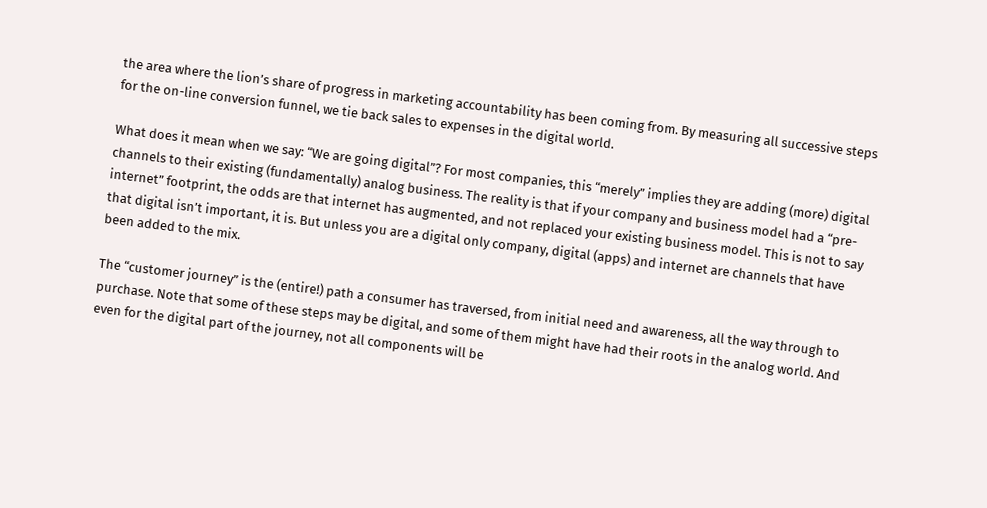the area where the lion’s share of progress in marketing accountability has been coming from. By measuring all successive steps for the on-line conversion funnel, we tie back sales to expenses in the digital world.

What does it mean when we say: “We are going digital”? For most companies, this “merely” implies they are adding (more) digital channels to their existing (fundamentally) analog business. The reality is that if your company and business model had a “pre-internet” footprint, the odds are that internet has augmented, and not replaced your existing business model. This is not to say that digital isn’t important, it is. But unless you are a digital only company, digital (apps) and internet are channels that have been added to the mix.

The “customer journey” is the (entire!) path a consumer has traversed, from initial need and awareness, all the way through to purchase. Note that some of these steps may be digital, and some of them might have had their roots in the analog world. And even for the digital part of the journey, not all components will be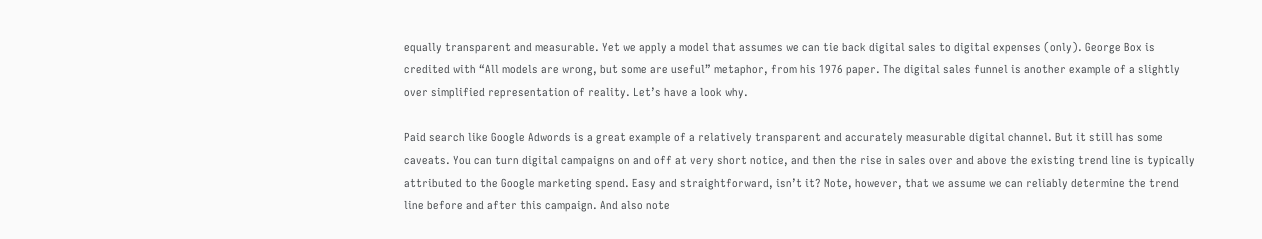equally transparent and measurable. Yet we apply a model that assumes we can tie back digital sales to digital expenses (only). George Box is credited with “All models are wrong, but some are useful” metaphor, from his 1976 paper. The digital sales funnel is another example of a slightly over simplified representation of reality. Let’s have a look why.

Paid search like Google Adwords is a great example of a relatively transparent and accurately measurable digital channel. But it still has some caveats. You can turn digital campaigns on and off at very short notice, and then the rise in sales over and above the existing trend line is typically attributed to the Google marketing spend. Easy and straightforward, isn’t it? Note, however, that we assume we can reliably determine the trend line before and after this campaign. And also note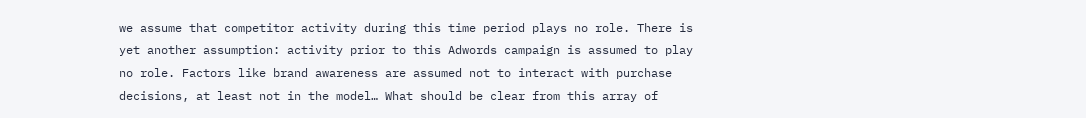we assume that competitor activity during this time period plays no role. There is yet another assumption: activity prior to this Adwords campaign is assumed to play no role. Factors like brand awareness are assumed not to interact with purchase decisions, at least not in the model… What should be clear from this array of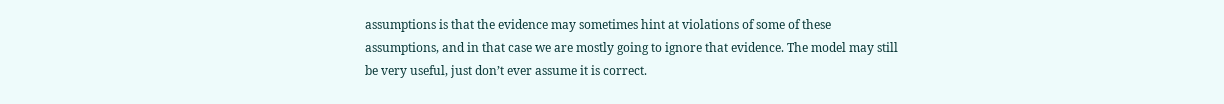assumptions is that the evidence may sometimes hint at violations of some of these assumptions, and in that case we are mostly going to ignore that evidence. The model may still be very useful, just don’t ever assume it is correct.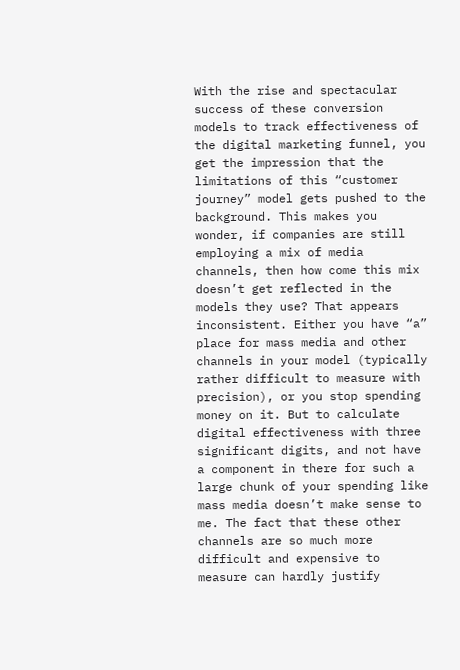With the rise and spectacular success of these conversion models to track effectiveness of the digital marketing funnel, you get the impression that the limitations of this “customer journey” model gets pushed to the background. This makes you wonder, if companies are still employing a mix of media channels, then how come this mix doesn’t get reflected in the models they use? That appears inconsistent. Either you have “a” place for mass media and other channels in your model (typically rather difficult to measure with precision), or you stop spending money on it. But to calculate digital effectiveness with three significant digits, and not have a component in there for such a large chunk of your spending like mass media doesn’t make sense to me. The fact that these other channels are so much more difficult and expensive to measure can hardly justify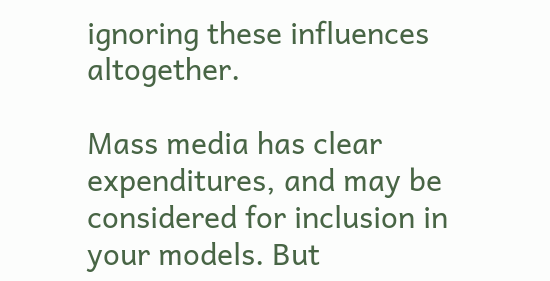ignoring these influences altogether.

Mass media has clear expenditures, and may be considered for inclusion in your models. But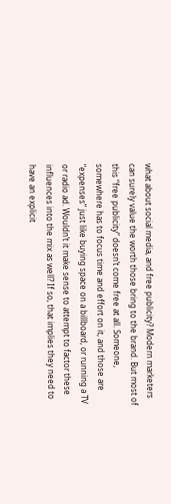what about social media, and free publicity? Modern marketers can surely value the worth those bring to the brand. But most of this “free publicity” doesn’t come free at all. Someone, somewhere has to focus time and effort on it, and those are “expenses” just like buying space on a billboard, or running a TV or radio ad. Wouldn’t it make sense to attempt to factor these influences into the mix as well? If so, that implies they need to have an explicit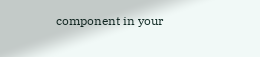component in your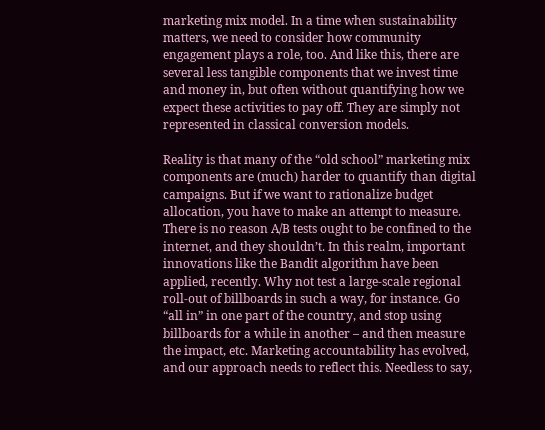marketing mix model. In a time when sustainability matters, we need to consider how community engagement plays a role, too. And like this, there are several less tangible components that we invest time and money in, but often without quantifying how we expect these activities to pay off. They are simply not represented in classical conversion models.

Reality is that many of the “old school” marketing mix components are (much) harder to quantify than digital campaigns. But if we want to rationalize budget allocation, you have to make an attempt to measure. There is no reason A/B tests ought to be confined to the internet, and they shouldn’t. In this realm, important innovations like the Bandit algorithm have been applied, recently. Why not test a large-scale regional roll-out of billboards in such a way, for instance. Go “all in” in one part of the country, and stop using billboards for a while in another – and then measure the impact, etc. Marketing accountability has evolved, and our approach needs to reflect this. Needless to say,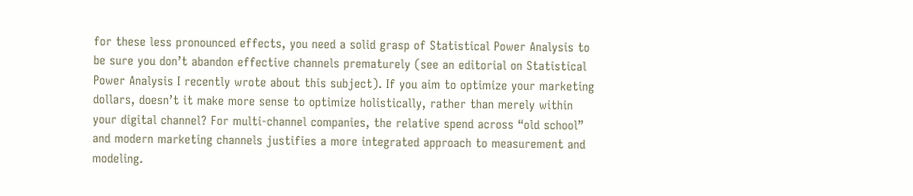for these less pronounced effects, you need a solid grasp of Statistical Power Analysis to be sure you don’t abandon effective channels prematurely (see an editorial on Statistical Power Analysis I recently wrote about this subject). If you aim to optimize your marketing dollars, doesn’t it make more sense to optimize holistically, rather than merely within your digital channel? For multi-channel companies, the relative spend across “old school” and modern marketing channels justifies a more integrated approach to measurement and modeling.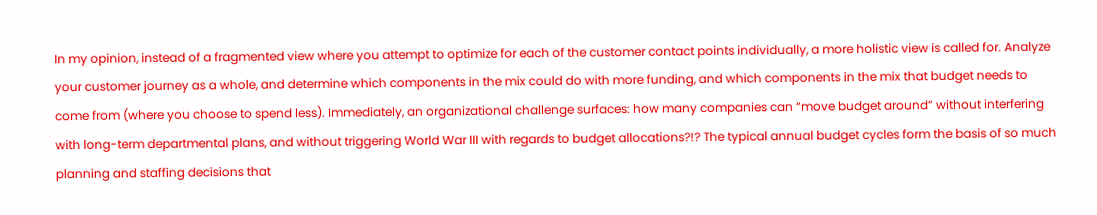In my opinion, instead of a fragmented view where you attempt to optimize for each of the customer contact points individually, a more holistic view is called for. Analyze your customer journey as a whole, and determine which components in the mix could do with more funding, and which components in the mix that budget needs to come from (where you choose to spend less). Immediately, an organizational challenge surfaces: how many companies can “move budget around” without interfering with long-term departmental plans, and without triggering World War III with regards to budget allocations?!? The typical annual budget cycles form the basis of so much planning and staffing decisions that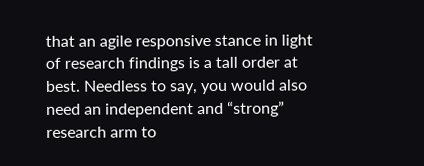that an agile responsive stance in light of research findings is a tall order at best. Needless to say, you would also need an independent and “strong” research arm to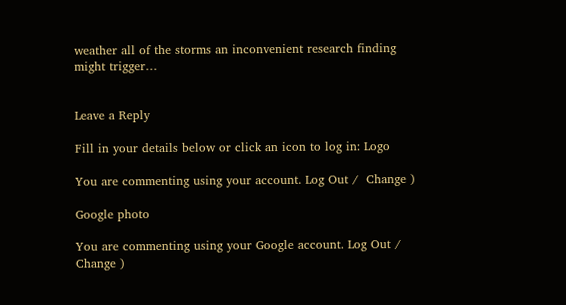weather all of the storms an inconvenient research finding might trigger…


Leave a Reply

Fill in your details below or click an icon to log in: Logo

You are commenting using your account. Log Out /  Change )

Google photo

You are commenting using your Google account. Log Out /  Change )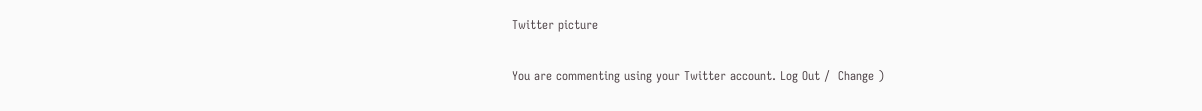Twitter picture

You are commenting using your Twitter account. Log Out /  Change )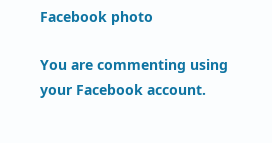Facebook photo

You are commenting using your Facebook account.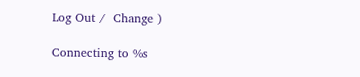Log Out /  Change )

Connecting to %s